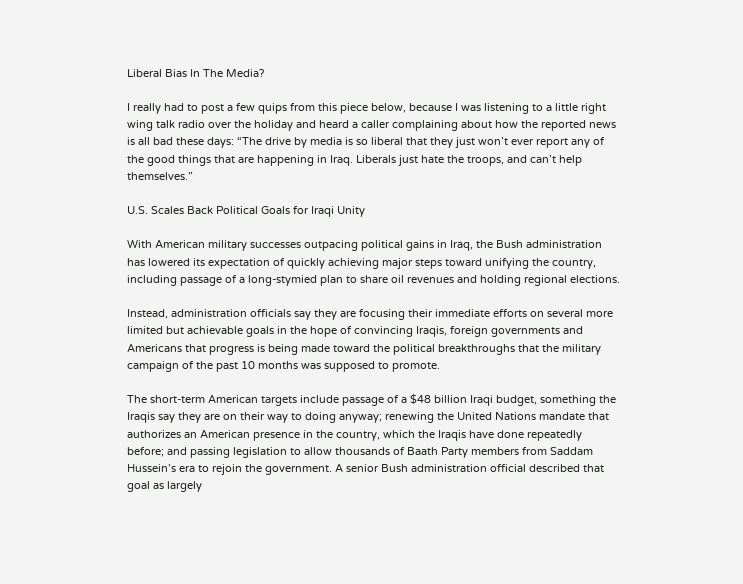Liberal Bias In The Media?

I really had to post a few quips from this piece below, because I was listening to a little right wing talk radio over the holiday and heard a caller complaining about how the reported news is all bad these days: “The drive by media is so liberal that they just won’t ever report any of the good things that are happening in Iraq. Liberals just hate the troops, and can’t help themselves.”

U.S. Scales Back Political Goals for Iraqi Unity

With American military successes outpacing political gains in Iraq, the Bush administration has lowered its expectation of quickly achieving major steps toward unifying the country, including passage of a long-stymied plan to share oil revenues and holding regional elections.

Instead, administration officials say they are focusing their immediate efforts on several more limited but achievable goals in the hope of convincing Iraqis, foreign governments and Americans that progress is being made toward the political breakthroughs that the military campaign of the past 10 months was supposed to promote.

The short-term American targets include passage of a $48 billion Iraqi budget, something the Iraqis say they are on their way to doing anyway; renewing the United Nations mandate that authorizes an American presence in the country, which the Iraqis have done repeatedly before; and passing legislation to allow thousands of Baath Party members from Saddam Hussein’s era to rejoin the government. A senior Bush administration official described that goal as largely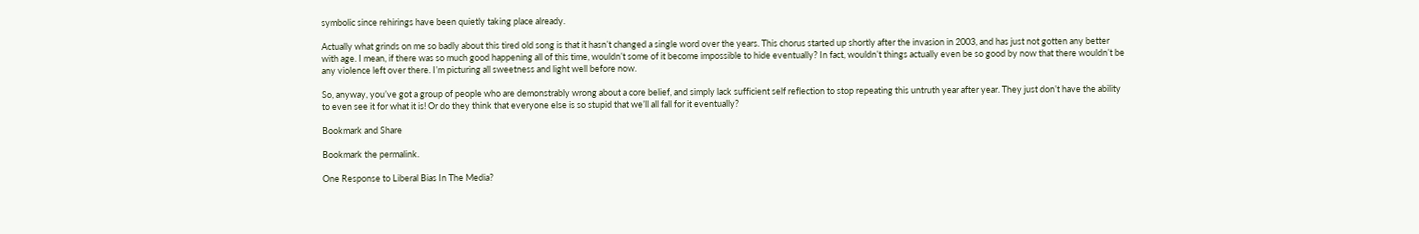symbolic since rehirings have been quietly taking place already.

Actually what grinds on me so badly about this tired old song is that it hasn’t changed a single word over the years. This chorus started up shortly after the invasion in 2003, and has just not gotten any better with age. I mean, if there was so much good happening all of this time, wouldn’t some of it become impossible to hide eventually? In fact, wouldn’t things actually even be so good by now that there wouldn’t be any violence left over there. I’m picturing all sweetness and light well before now.

So, anyway, you’ve got a group of people who are demonstrably wrong about a core belief, and simply lack sufficient self reflection to stop repeating this untruth year after year. They just don’t have the ability to even see it for what it is! Or do they think that everyone else is so stupid that we’ll all fall for it eventually?

Bookmark and Share

Bookmark the permalink.

One Response to Liberal Bias In The Media?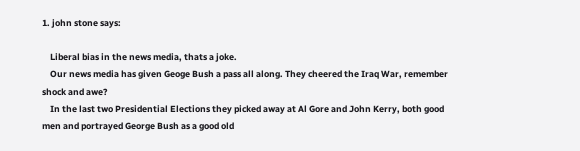1. john stone says:

    Liberal bias in the news media, thats a joke.
    Our news media has given Geoge Bush a pass all along. They cheered the Iraq War, remember shock and awe?
    In the last two Presidential Elections they picked away at Al Gore and John Kerry, both good men and portrayed George Bush as a good old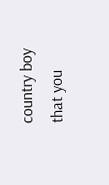country boy that you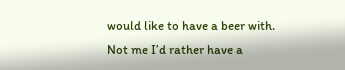would like to have a beer with. Not me I’d rather have a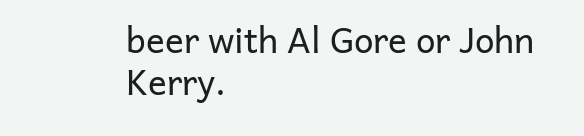beer with Al Gore or John Kerry.